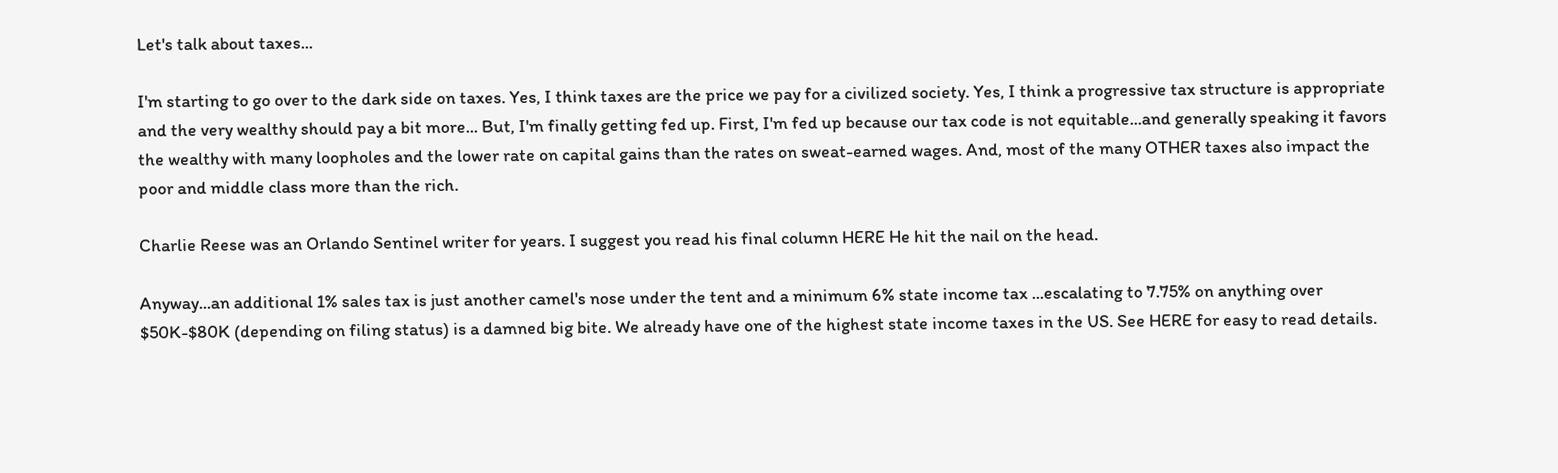Let's talk about taxes...

I'm starting to go over to the dark side on taxes. Yes, I think taxes are the price we pay for a civilized society. Yes, I think a progressive tax structure is appropriate and the very wealthy should pay a bit more... But, I'm finally getting fed up. First, I'm fed up because our tax code is not equitable...and generally speaking it favors the wealthy with many loopholes and the lower rate on capital gains than the rates on sweat-earned wages. And, most of the many OTHER taxes also impact the poor and middle class more than the rich.

Charlie Reese was an Orlando Sentinel writer for years. I suggest you read his final column HERE He hit the nail on the head.

Anyway...an additional 1% sales tax is just another camel's nose under the tent and a minimum 6% state income tax ...escalating to 7.75% on anything over $50K-$80K (depending on filing status) is a damned big bite. We already have one of the highest state income taxes in the US. See HERE for easy to read details.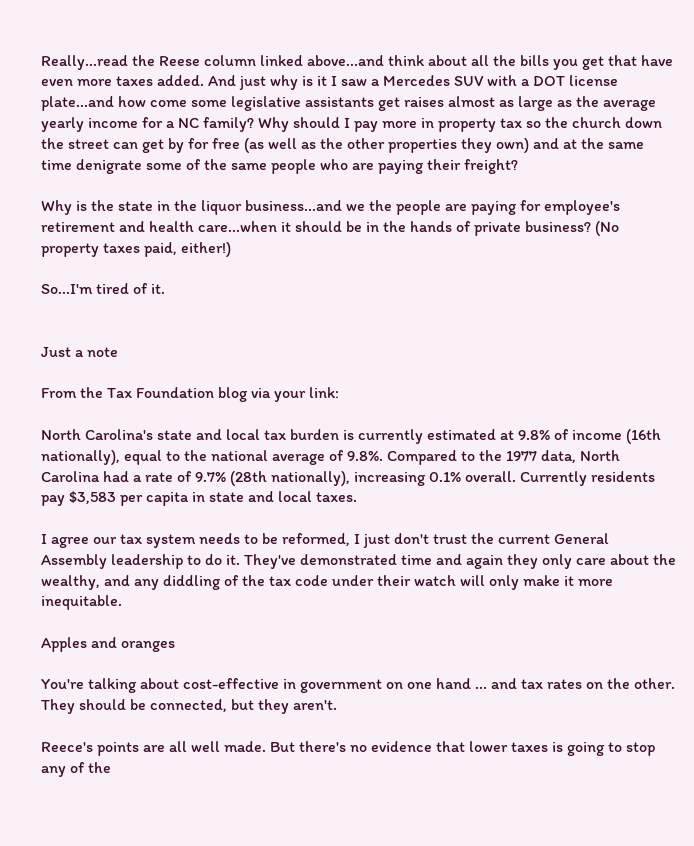Really...read the Reese column linked above...and think about all the bills you get that have even more taxes added. And just why is it I saw a Mercedes SUV with a DOT license plate...and how come some legislative assistants get raises almost as large as the average yearly income for a NC family? Why should I pay more in property tax so the church down the street can get by for free (as well as the other properties they own) and at the same time denigrate some of the same people who are paying their freight?

Why is the state in the liquor business...and we the people are paying for employee's retirement and health care...when it should be in the hands of private business? (No property taxes paid, either!)

So...I'm tired of it.


Just a note

From the Tax Foundation blog via your link:

North Carolina's state and local tax burden is currently estimated at 9.8% of income (16th nationally), equal to the national average of 9.8%. Compared to the 1977 data, North Carolina had a rate of 9.7% (28th nationally), increasing 0.1% overall. Currently residents pay $3,583 per capita in state and local taxes.

I agree our tax system needs to be reformed, I just don't trust the current General Assembly leadership to do it. They've demonstrated time and again they only care about the wealthy, and any diddling of the tax code under their watch will only make it more inequitable.

Apples and oranges

You're talking about cost-effective in government on one hand ... and tax rates on the other. They should be connected, but they aren't.

Reece's points are all well made. But there's no evidence that lower taxes is going to stop any of the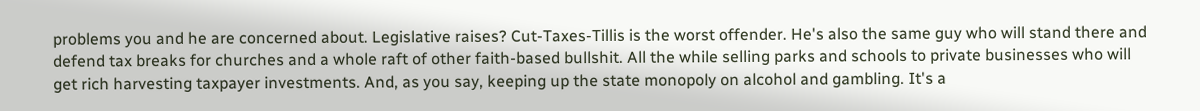problems you and he are concerned about. Legislative raises? Cut-Taxes-Tillis is the worst offender. He's also the same guy who will stand there and defend tax breaks for churches and a whole raft of other faith-based bullshit. All the while selling parks and schools to private businesses who will get rich harvesting taxpayer investments. And, as you say, keeping up the state monopoly on alcohol and gambling. It's a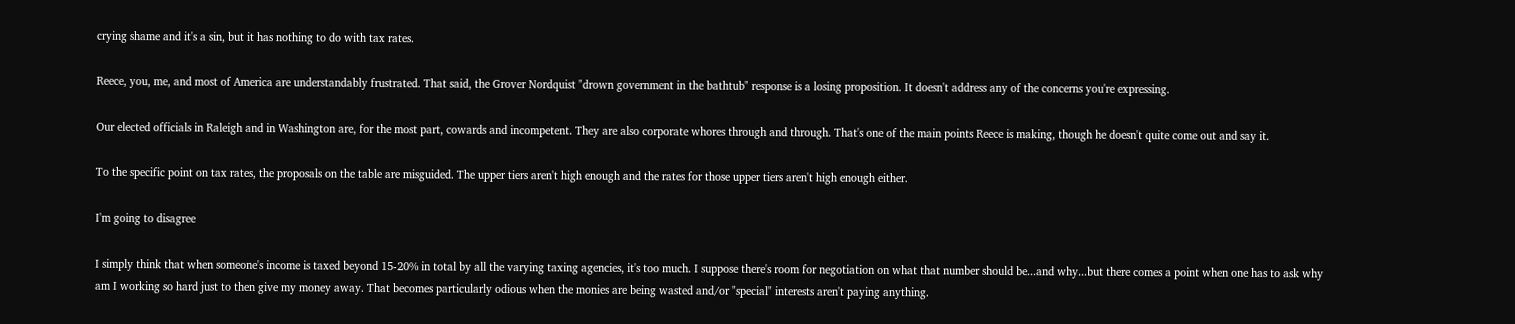crying shame and it's a sin, but it has nothing to do with tax rates.

Reece, you, me, and most of America are understandably frustrated. That said, the Grover Nordquist "drown government in the bathtub" response is a losing proposition. It doesn't address any of the concerns you're expressing.

Our elected officials in Raleigh and in Washington are, for the most part, cowards and incompetent. They are also corporate whores through and through. That's one of the main points Reece is making, though he doesn't quite come out and say it.

To the specific point on tax rates, the proposals on the table are misguided. The upper tiers aren't high enough and the rates for those upper tiers aren't high enough either.

I'm going to disagree

I simply think that when someone's income is taxed beyond 15-20% in total by all the varying taxing agencies, it's too much. I suppose there's room for negotiation on what that number should be...and why...but there comes a point when one has to ask why am I working so hard just to then give my money away. That becomes particularly odious when the monies are being wasted and/or "special" interests aren't paying anything.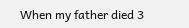When my father died 3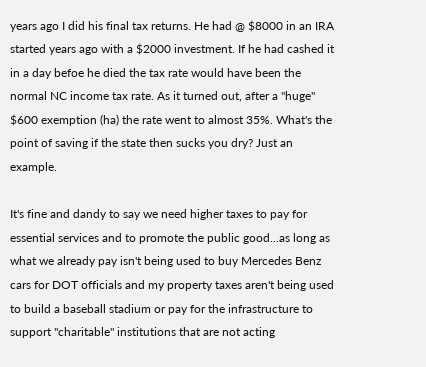years ago I did his final tax returns. He had @ $8000 in an IRA started years ago with a $2000 investment. If he had cashed it in a day befoe he died the tax rate would have been the normal NC income tax rate. As it turned out, after a "huge" $600 exemption (ha) the rate went to almost 35%. What's the point of saving if the state then sucks you dry? Just an example.

It's fine and dandy to say we need higher taxes to pay for essential services and to promote the public good...as long as what we already pay isn't being used to buy Mercedes Benz cars for DOT officials and my property taxes aren't being used to build a baseball stadium or pay for the infrastructure to support "charitable" institutions that are not acting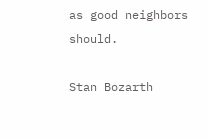as good neighbors should.

Stan Bozarth